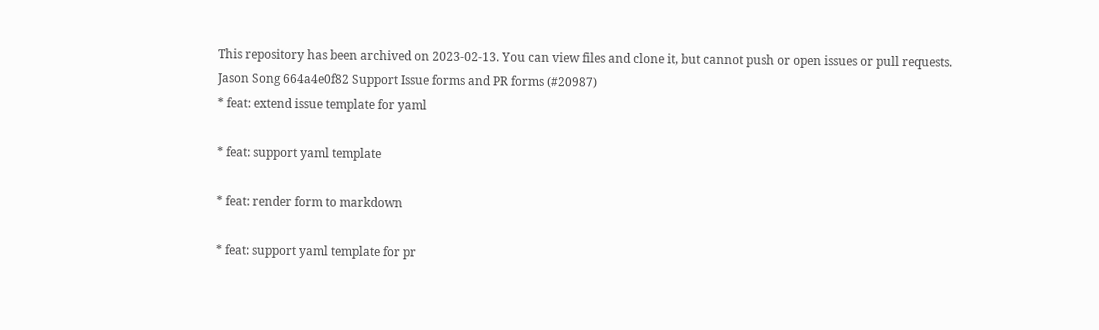This repository has been archived on 2023-02-13. You can view files and clone it, but cannot push or open issues or pull requests.
Jason Song 664a4e0f82 Support Issue forms and PR forms (#20987)
* feat: extend issue template for yaml

* feat: support yaml template

* feat: render form to markdown

* feat: support yaml template for pr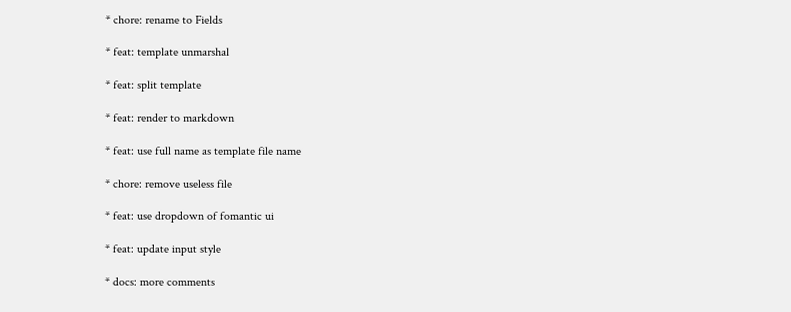* chore: rename to Fields

* feat: template unmarshal

* feat: split template

* feat: render to markdown

* feat: use full name as template file name

* chore: remove useless file

* feat: use dropdown of fomantic ui

* feat: update input style

* docs: more comments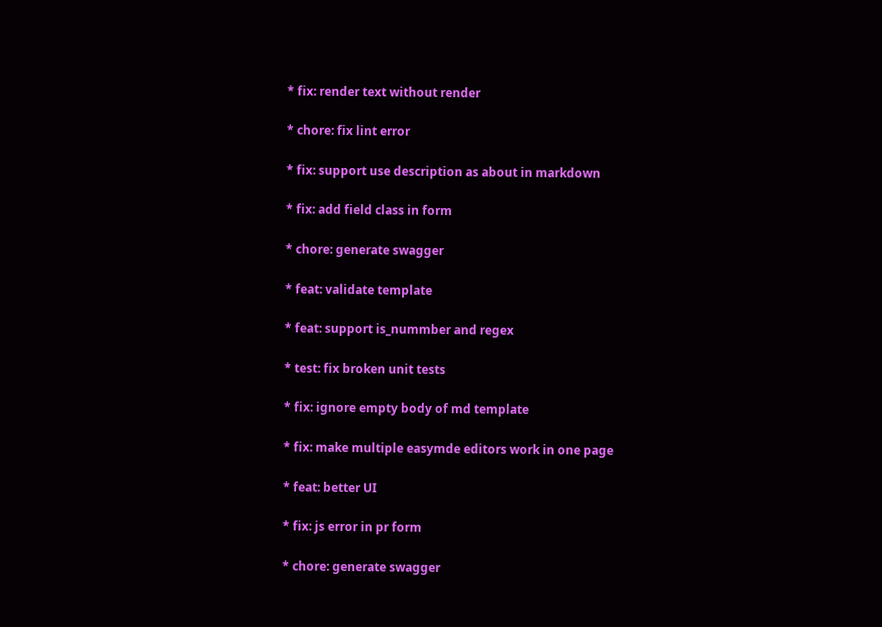* fix: render text without render

* chore: fix lint error

* fix: support use description as about in markdown

* fix: add field class in form

* chore: generate swagger

* feat: validate template

* feat: support is_nummber and regex

* test: fix broken unit tests

* fix: ignore empty body of md template

* fix: make multiple easymde editors work in one page

* feat: better UI

* fix: js error in pr form

* chore: generate swagger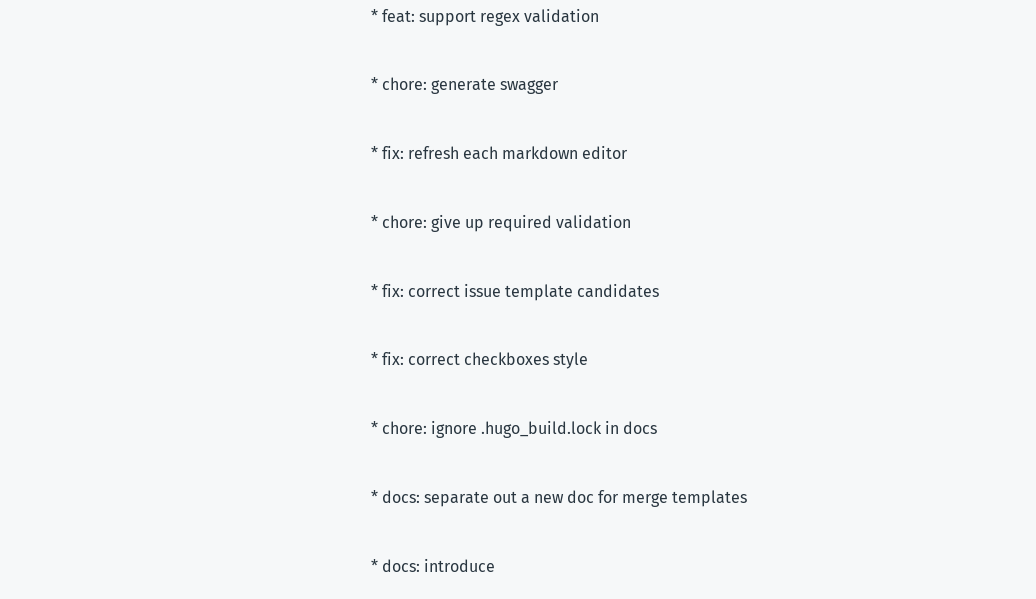* feat: support regex validation

* chore: generate swagger

* fix: refresh each markdown editor

* chore: give up required validation

* fix: correct issue template candidates

* fix: correct checkboxes style

* chore: ignore .hugo_build.lock in docs

* docs: separate out a new doc for merge templates

* docs: introduce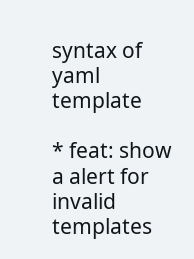syntax of yaml template

* feat: show a alert for invalid templates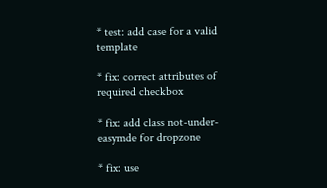* test: add case for a valid template

* fix: correct attributes of required checkbox

* fix: add class not-under-easymde for dropzone

* fix: use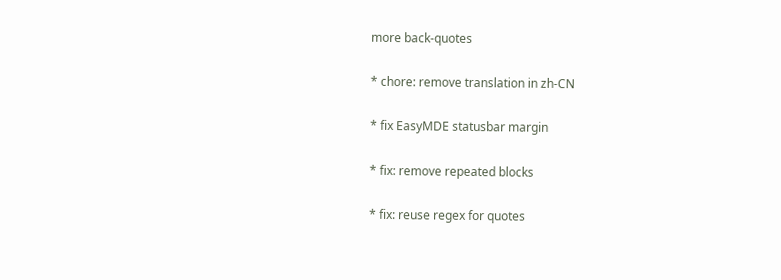more back-quotes

* chore: remove translation in zh-CN

* fix EasyMDE statusbar margin

* fix: remove repeated blocks

* fix: reuse regex for quotes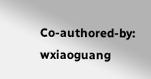Co-authored-by: wxiaoguang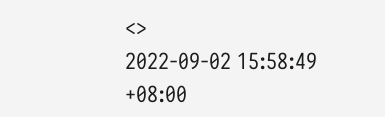<>
2022-09-02 15:58:49 +08:00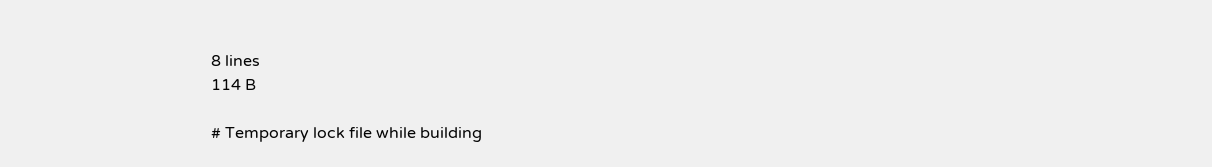8 lines
114 B

# Temporary lock file while building